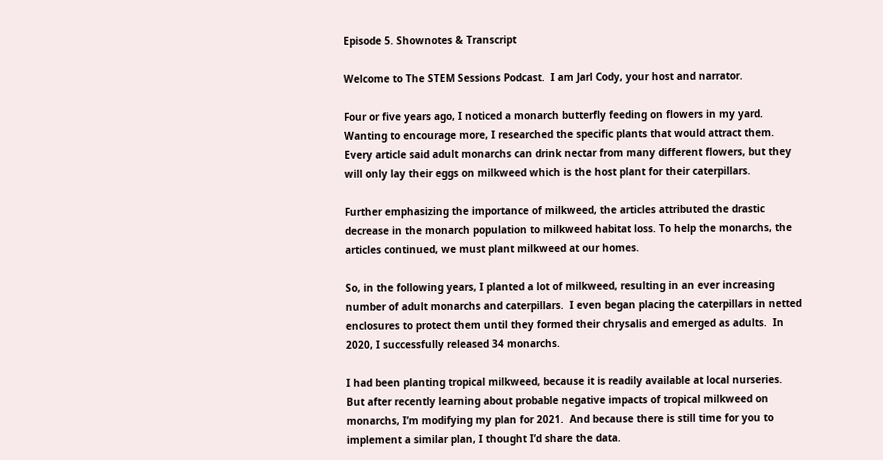Episode 5. Shownotes & Transcript

Welcome to The STEM Sessions Podcast.  I am Jarl Cody, your host and narrator.

Four or five years ago, I noticed a monarch butterfly feeding on flowers in my yard.  Wanting to encourage more, I researched the specific plants that would attract them.  Every article said adult monarchs can drink nectar from many different flowers, but they will only lay their eggs on milkweed which is the host plant for their caterpillars.

Further emphasizing the importance of milkweed, the articles attributed the drastic decrease in the monarch population to milkweed habitat loss. To help the monarchs, the articles continued, we must plant milkweed at our homes.

So, in the following years, I planted a lot of milkweed, resulting in an ever increasing number of adult monarchs and caterpillars.  I even began placing the caterpillars in netted enclosures to protect them until they formed their chrysalis and emerged as adults.  In 2020, I successfully released 34 monarchs.

I had been planting tropical milkweed, because it is readily available at local nurseries.  But after recently learning about probable negative impacts of tropical milkweed on monarchs, I’m modifying my plan for 2021.  And because there is still time for you to implement a similar plan, I thought I’d share the data.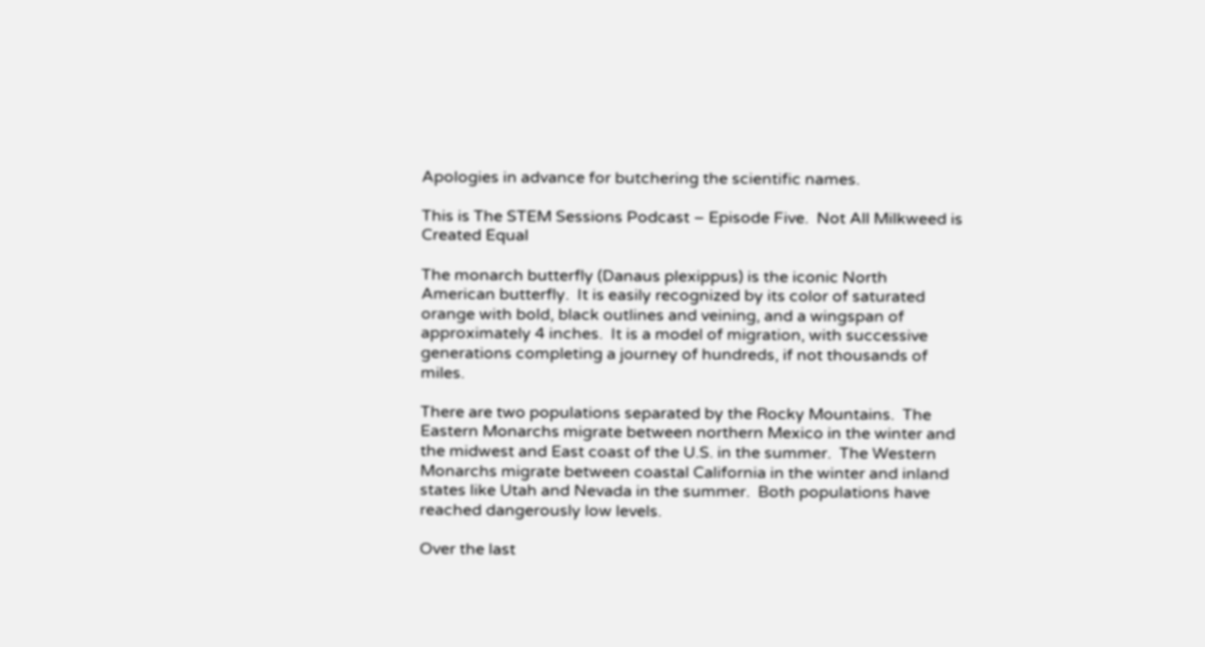Apologies in advance for butchering the scientific names.

This is The STEM Sessions Podcast – Episode Five.  Not All Milkweed is Created Equal

The monarch butterfly (Danaus plexippus) is the iconic North American butterfly.  It is easily recognized by its color of saturated orange with bold, black outlines and veining, and a wingspan of approximately 4 inches.  It is a model of migration, with successive generations completing a journey of hundreds, if not thousands of miles.

There are two populations separated by the Rocky Mountains.  The Eastern Monarchs migrate between northern Mexico in the winter and the midwest and East coast of the U.S. in the summer.  The Western Monarchs migrate between coastal California in the winter and inland states like Utah and Nevada in the summer.  Both populations have reached dangerously low levels.

Over the last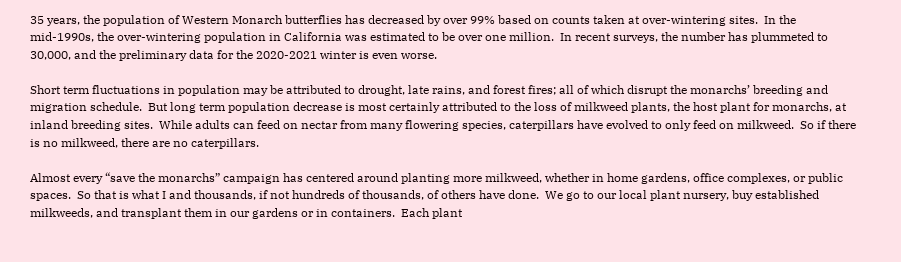35 years, the population of Western Monarch butterflies has decreased by over 99% based on counts taken at over-wintering sites.  In the mid-1990s, the over-wintering population in California was estimated to be over one million.  In recent surveys, the number has plummeted to 30,000, and the preliminary data for the 2020-2021 winter is even worse.

Short term fluctuations in population may be attributed to drought, late rains, and forest fires; all of which disrupt the monarchs’ breeding and migration schedule.  But long term population decrease is most certainly attributed to the loss of milkweed plants, the host plant for monarchs, at inland breeding sites.  While adults can feed on nectar from many flowering species, caterpillars have evolved to only feed on milkweed.  So if there is no milkweed, there are no caterpillars.

Almost every “save the monarchs” campaign has centered around planting more milkweed, whether in home gardens, office complexes, or public spaces.  So that is what I and thousands, if not hundreds of thousands, of others have done.  We go to our local plant nursery, buy established milkweeds, and transplant them in our gardens or in containers.  Each plant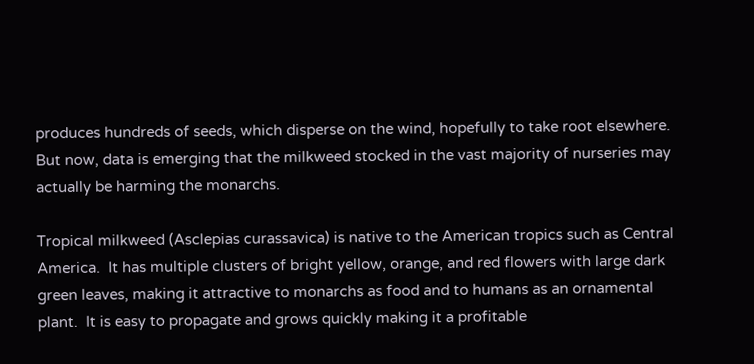produces hundreds of seeds, which disperse on the wind, hopefully to take root elsewhere.  But now, data is emerging that the milkweed stocked in the vast majority of nurseries may actually be harming the monarchs.

Tropical milkweed (Asclepias curassavica) is native to the American tropics such as Central America.  It has multiple clusters of bright yellow, orange, and red flowers with large dark green leaves, making it attractive to monarchs as food and to humans as an ornamental plant.  It is easy to propagate and grows quickly making it a profitable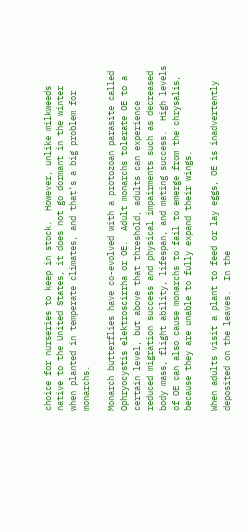choice for nurseries to keep in stock.  However, unlike milkweeds native to the United States, it does not go dormant in the winter when planted in temperate climates, and that’s a big problem for monarchs.

Monarch butterflies have co-evolved with a protozoan parasite called Ophryocystis elektroscirrha or OE.  Adult monarchs tolerate OE to a certain level, but above that threshold, adults can experience reduced migration success and physical impairments such as decreased body mass, flight ability, lifespan, and mating success.  High levels of OE can also cause monarchs to fail to emerge from the chrysalis, because they are unable to fully expand their wings.

When adults visit a plant to feed or lay eggs, OE is inadvertently deposited on the leaves.  In the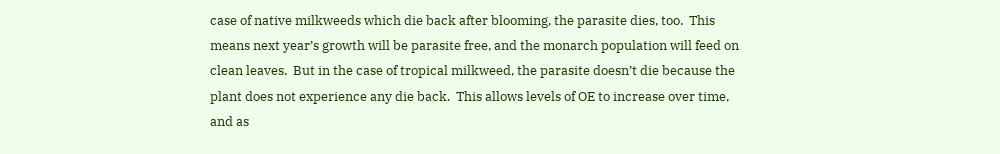case of native milkweeds which die back after blooming, the parasite dies, too.  This means next year’s growth will be parasite free, and the monarch population will feed on clean leaves.  But in the case of tropical milkweed, the parasite doesn’t die because the plant does not experience any die back.  This allows levels of OE to increase over time, and as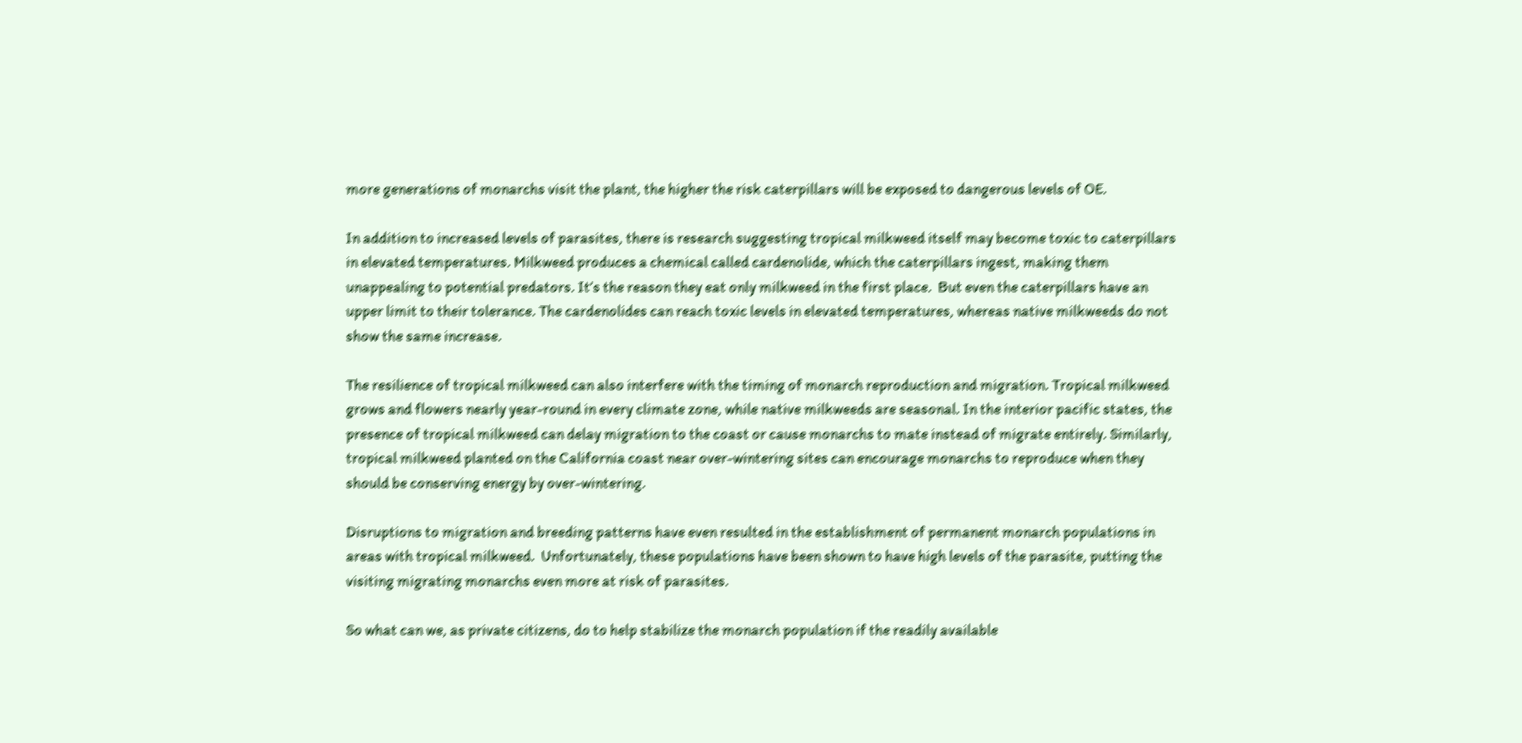more generations of monarchs visit the plant, the higher the risk caterpillars will be exposed to dangerous levels of OE.

In addition to increased levels of parasites, there is research suggesting tropical milkweed itself may become toxic to caterpillars in elevated temperatures. Milkweed produces a chemical called cardenolide, which the caterpillars ingest, making them unappealing to potential predators. It’s the reason they eat only milkweed in the first place.  But even the caterpillars have an upper limit to their tolerance. The cardenolides can reach toxic levels in elevated temperatures, whereas native milkweeds do not show the same increase.

The resilience of tropical milkweed can also interfere with the timing of monarch reproduction and migration. Tropical milkweed grows and flowers nearly year-round in every climate zone, while native milkweeds are seasonal. In the interior pacific states, the presence of tropical milkweed can delay migration to the coast or cause monarchs to mate instead of migrate entirely. Similarly, tropical milkweed planted on the California coast near over-wintering sites can encourage monarchs to reproduce when they should be conserving energy by over-wintering.

Disruptions to migration and breeding patterns have even resulted in the establishment of permanent monarch populations in areas with tropical milkweed.  Unfortunately, these populations have been shown to have high levels of the parasite, putting the visiting migrating monarchs even more at risk of parasites.

So what can we, as private citizens, do to help stabilize the monarch population if the readily available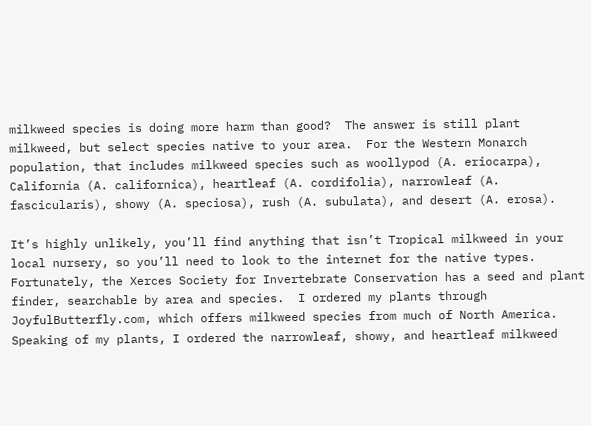milkweed species is doing more harm than good?  The answer is still plant milkweed, but select species native to your area.  For the Western Monarch population, that includes milkweed species such as woollypod (A. eriocarpa), California (A. californica), heartleaf (A. cordifolia), narrowleaf (A. fascicularis), showy (A. speciosa), rush (A. subulata), and desert (A. erosa).

It’s highly unlikely, you’ll find anything that isn’t Tropical milkweed in your local nursery, so you’ll need to look to the internet for the native types.  Fortunately, the Xerces Society for Invertebrate Conservation has a seed and plant finder, searchable by area and species.  I ordered my plants through JoyfulButterfly.com, which offers milkweed species from much of North America.  Speaking of my plants, I ordered the narrowleaf, showy, and heartleaf milkweed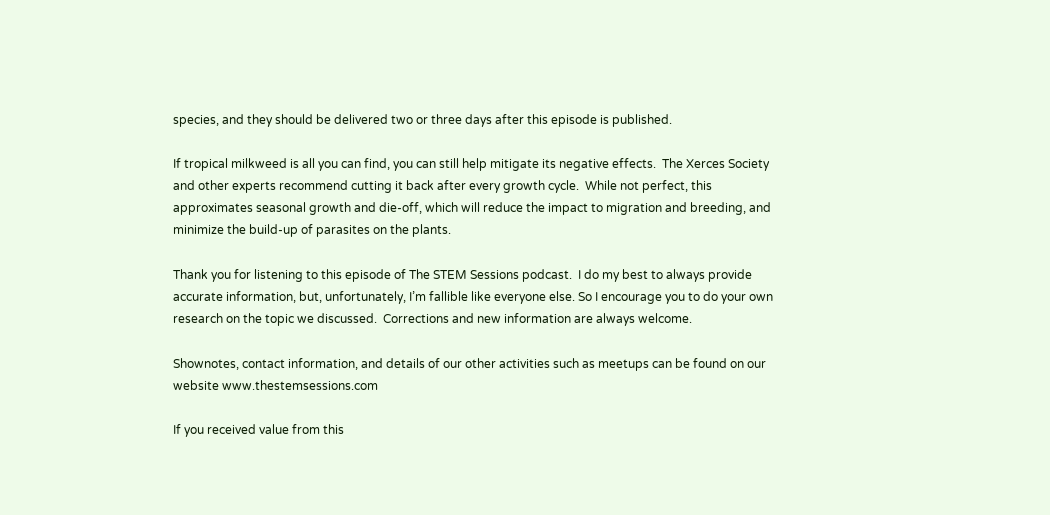species, and they should be delivered two or three days after this episode is published.

If tropical milkweed is all you can find, you can still help mitigate its negative effects.  The Xerces Society and other experts recommend cutting it back after every growth cycle.  While not perfect, this approximates seasonal growth and die-off, which will reduce the impact to migration and breeding, and minimize the build-up of parasites on the plants.

Thank you for listening to this episode of The STEM Sessions podcast.  I do my best to always provide accurate information, but, unfortunately, I’m fallible like everyone else. So I encourage you to do your own research on the topic we discussed.  Corrections and new information are always welcome.

Shownotes, contact information, and details of our other activities such as meetups can be found on our website www.thestemsessions.com

If you received value from this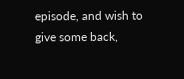episode, and wish to give some back,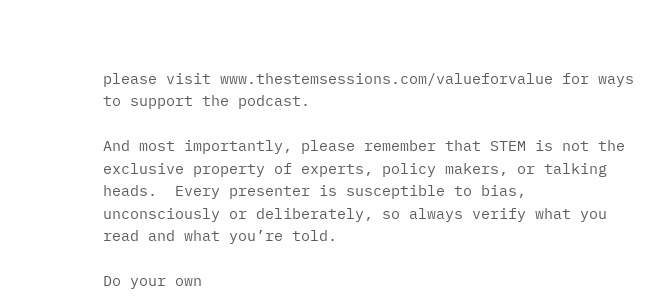please visit www.thestemsessions.com/valueforvalue for ways to support the podcast.

And most importantly, please remember that STEM is not the exclusive property of experts, policy makers, or talking heads.  Every presenter is susceptible to bias, unconsciously or deliberately, so always verify what you read and what you’re told.

Do your own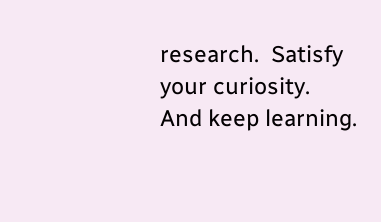research.  Satisfy your curiosity.  And keep learning.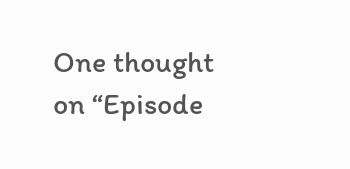One thought on “Episode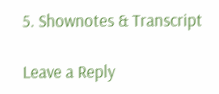5. Shownotes & Transcript

Leave a Reply